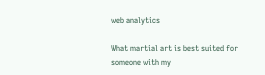web analytics

What martial art is best suited for someone with my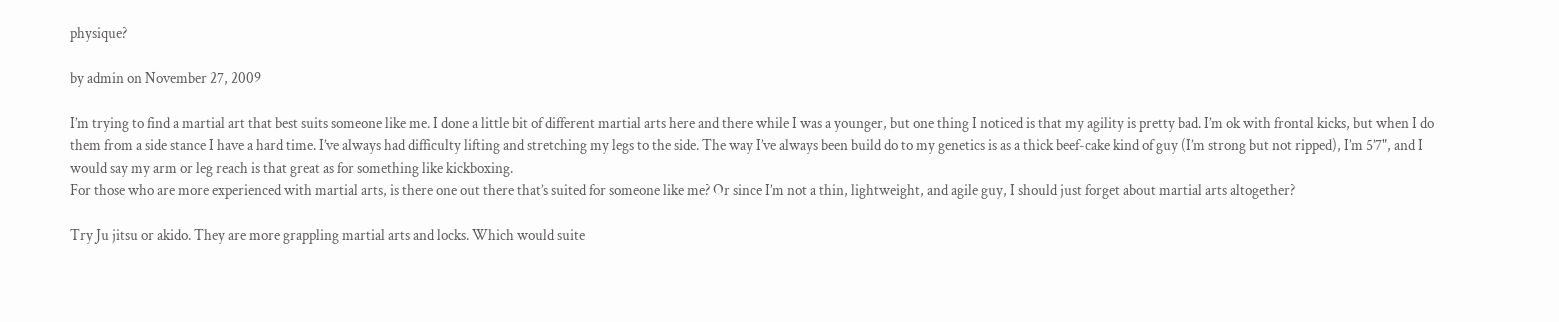physique?

by admin on November 27, 2009

I’m trying to find a martial art that best suits someone like me. I done a little bit of different martial arts here and there while I was a younger, but one thing I noticed is that my agility is pretty bad. I’m ok with frontal kicks, but when I do them from a side stance I have a hard time. I’ve always had difficulty lifting and stretching my legs to the side. The way I’ve always been build do to my genetics is as a thick beef-cake kind of guy (I’m strong but not ripped), I’m 5’7", and I would say my arm or leg reach is that great as for something like kickboxing.
For those who are more experienced with martial arts, is there one out there that’s suited for someone like me? Or since I’m not a thin, lightweight, and agile guy, I should just forget about martial arts altogether?

Try Ju jitsu or akido. They are more grappling martial arts and locks. Which would suite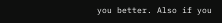you better. Also if you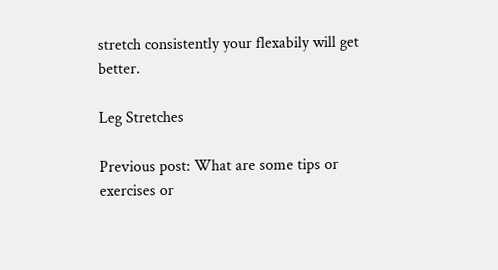stretch consistently your flexabily will get better.

Leg Stretches

Previous post: What are some tips or exercises or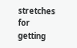stretches for getting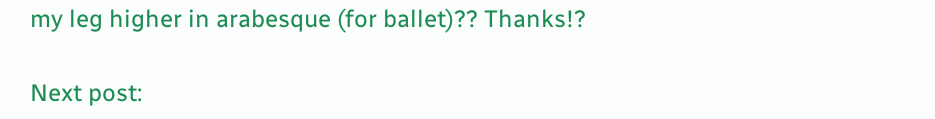my leg higher in arabesque (for ballet)?? Thanks!?

Next post: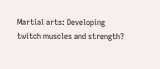Martial arts: Developing twitch muscles and strength?